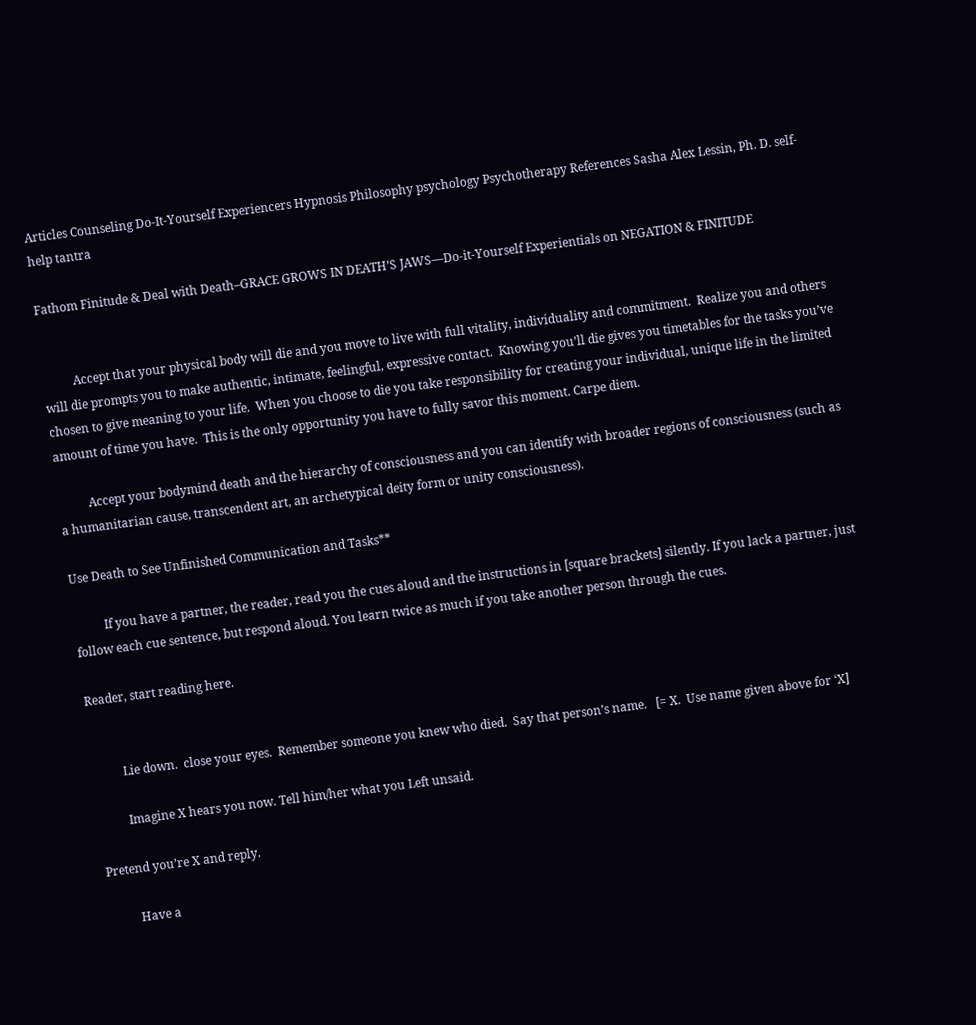Articles Counseling Do-It-Yourself Experiencers Hypnosis Philosophy psychology Psychotherapy References Sasha Alex Lessin, Ph. D. self-help tantra

Fathom Finitude & Deal with Death–GRACE GROWS IN DEATH’S JAWS—Do-it-Yourself Experientials on NEGATION & FINITUDE


          Accept that your physical body will die and you move to live with full vitality, individuality and commitment.  Realize you and others will die prompts you to make authentic, intimate, feelingful, expressive contact.  Knowing you’ll die gives you timetables for the tasks you’ve chosen to give meaning to your life.  When you choose to die you take responsibility for creating your individual, unique life in the limited amount of time you have.  This is the only opportunity you have to fully savor this moment. Carpe diem.

          Accept your bodymind death and the hierarchy of consciousness and you can identify with broader regions of consciousness (such as a humanitarian cause, transcendent art, an archetypical deity form or unity consciousness).

Use Death to See Unfinished Communication and Tasks**

          If you have a partner, the reader, read you the cues aloud and the instructions in [square brackets] silently. If you lack a partner, just follow each cue sentence, but respond aloud. You learn twice as much if you take another person through the cues.

Reader, start reading here.


          Lie down.  close your eyes.  Remember someone you knew who died.  Say that person’s name.   [= X.  Use name given above for ‘X]

          Imagine X hears you now. Tell him/her what you Left unsaid.

Pretend you’re X and reply.

          Have a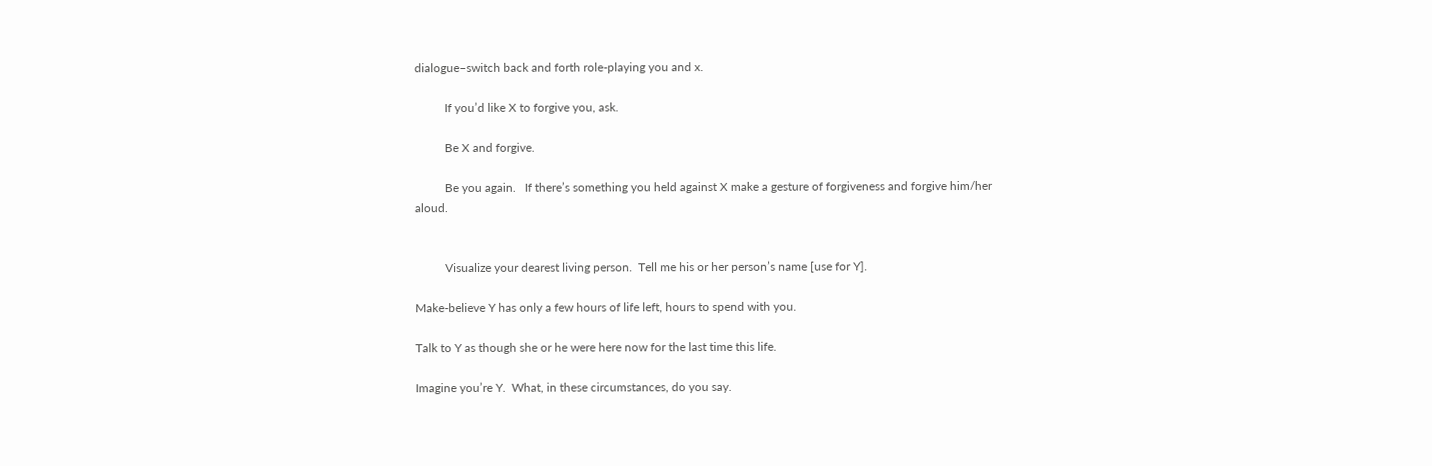dialogue–switch back and forth role-playing you and x.

          If you’d like X to forgive you, ask.

          Be X and forgive.

          Be you again.   If there’s something you held against X make a gesture of forgiveness and forgive him/her aloud.


          Visualize your dearest living person.  Tell me his or her person’s name [use for Y].

Make-believe Y has only a few hours of life left, hours to spend with you.

Talk to Y as though she or he were here now for the last time this life.

Imagine you’re Y.  What, in these circumstances, do you say.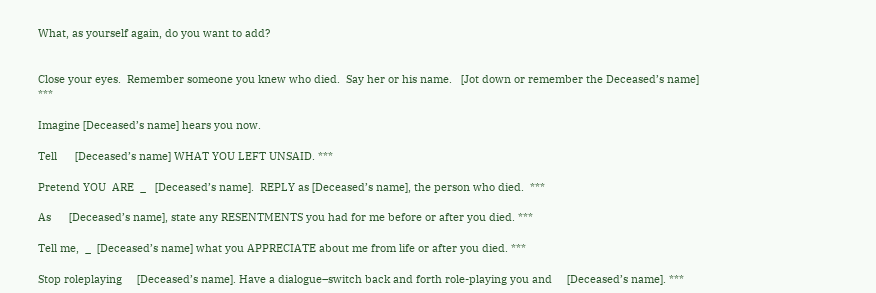What, as yourself again, do you want to add?


Close your eyes.  Remember someone you knew who died.  Say her or his name.   [Jot down or remember the Deceased’s name] ***

Imagine [Deceased’s name] hears you now.

Tell      [Deceased’s name] WHAT YOU LEFT UNSAID. ***

Pretend YOU  ARE  _   [Deceased’s name].  REPLY as [Deceased’s name], the person who died.  ***

As      [Deceased’s name], state any RESENTMENTS you had for me before or after you died. ***

Tell me,  _  [Deceased’s name] what you APPRECIATE about me from life or after you died. ***

Stop roleplaying     [Deceased’s name]. Have a dialogue–switch back and forth role-playing you and     [Deceased’s name]. ***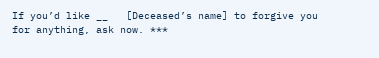If you’d like __   [Deceased’s name] to forgive you for anything, ask now. ***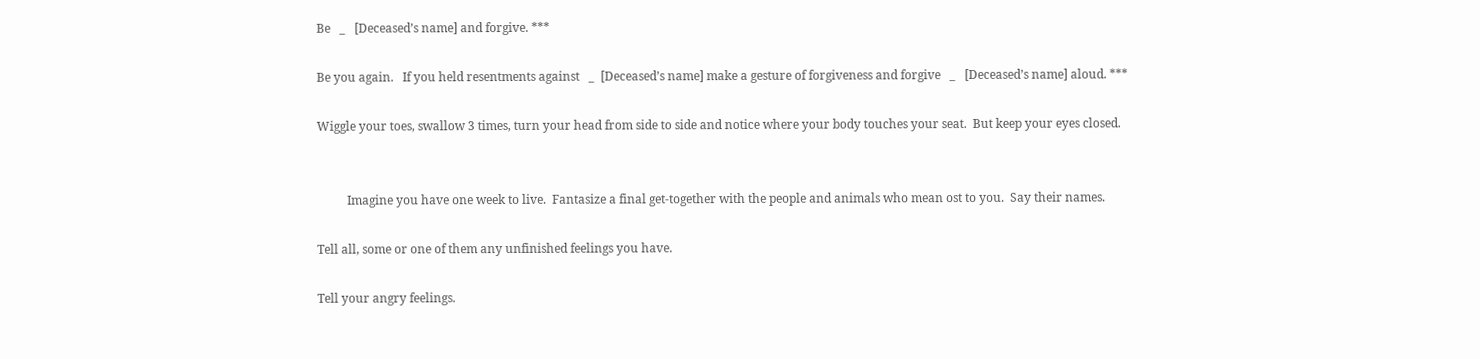Be   _   [Deceased’s name] and forgive. ***

Be you again.   If you held resentments against   _  [Deceased’s name] make a gesture of forgiveness and forgive   _   [Deceased’s name] aloud. ***

Wiggle your toes, swallow 3 times, turn your head from side to side and notice where your body touches your seat.  But keep your eyes closed.


          Imagine you have one week to live.  Fantasize a final get-together with the people and animals who mean ost to you.  Say their names.

Tell all, some or one of them any unfinished feelings you have.

Tell your angry feelings.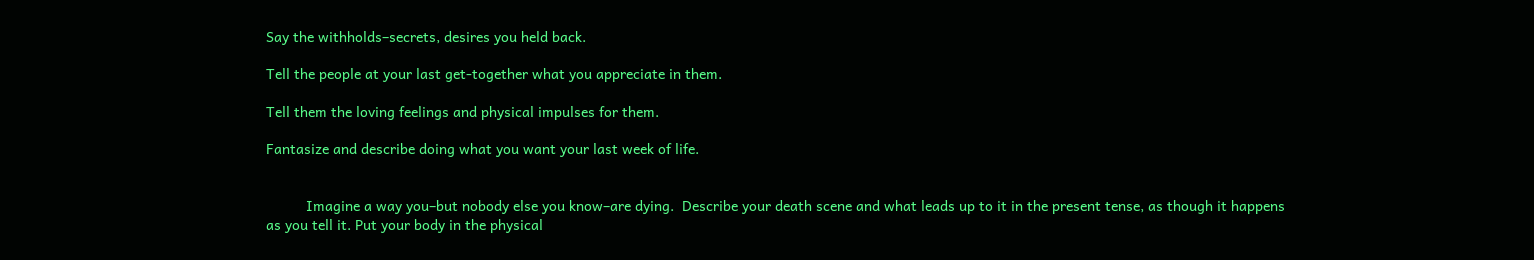Say the withholds–secrets, desires you held back.

Tell the people at your last get-together what you appreciate in them.

Tell them the loving feelings and physical impulses for them.

Fantasize and describe doing what you want your last week of life.


          Imagine a way you–but nobody else you know–are dying.  Describe your death scene and what leads up to it in the present tense, as though it happens as you tell it. Put your body in the physical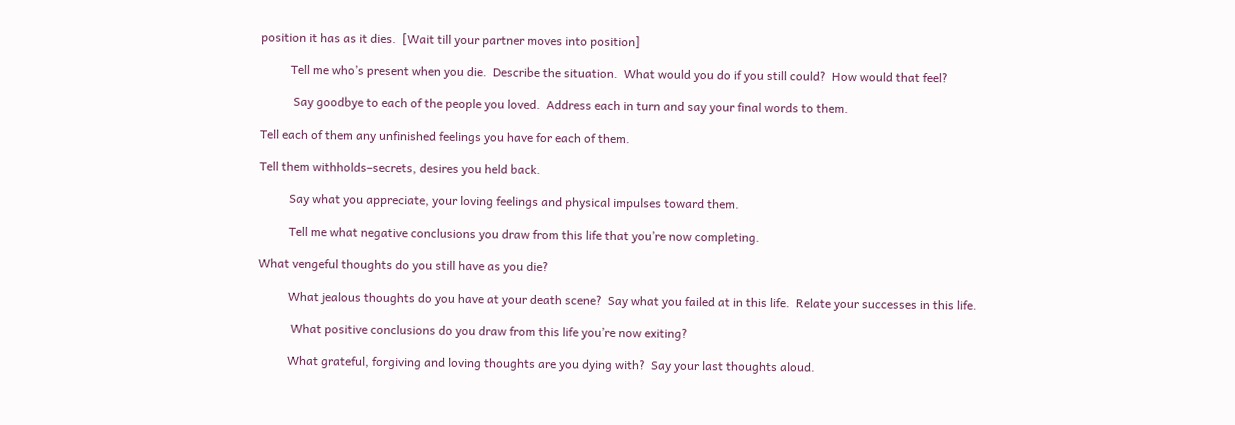position it has as it dies.  [Wait till your partner moves into position]

          Tell me who’s present when you die.  Describe the situation.  What would you do if you still could?  How would that feel?

           Say goodbye to each of the people you loved.  Address each in turn and say your final words to them.

Tell each of them any unfinished feelings you have for each of them.

Tell them withholds–secrets, desires you held back.

          Say what you appreciate, your loving feelings and physical impulses toward them.

          Tell me what negative conclusions you draw from this life that you’re now completing.

What vengeful thoughts do you still have as you die?

          What jealous thoughts do you have at your death scene?  Say what you failed at in this life.  Relate your successes in this life.

           What positive conclusions do you draw from this life you’re now exiting?

          What grateful, forgiving and loving thoughts are you dying with?  Say your last thoughts aloud.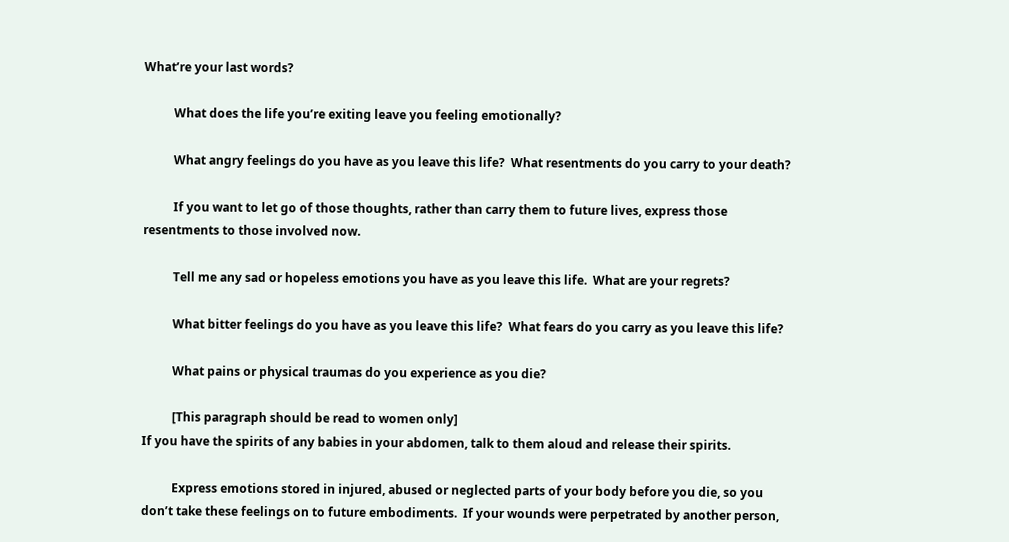What’re your last words?

          What does the life you’re exiting leave you feeling emotionally?

          What angry feelings do you have as you leave this life?  What resentments do you carry to your death?

          If you want to let go of those thoughts, rather than carry them to future lives, express those resentments to those involved now.

          Tell me any sad or hopeless emotions you have as you leave this life.  What are your regrets?

          What bitter feelings do you have as you leave this life?  What fears do you carry as you leave this life?

          What pains or physical traumas do you experience as you die?

          [This paragraph should be read to women only]
If you have the spirits of any babies in your abdomen, talk to them aloud and release their spirits.

          Express emotions stored in injured, abused or neglected parts of your body before you die, so you don’t take these feelings on to future embodiments.  If your wounds were perpetrated by another person,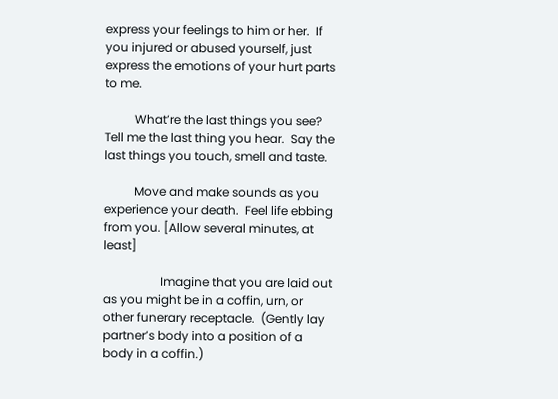express your feelings to him or her.  If you injured or abused yourself, just express the emotions of your hurt parts to me.

          What’re the last things you see?  Tell me the last thing you hear.  Say the last things you touch, smell and taste.

          Move and make sounds as you experience your death.  Feel life ebbing from you. [Allow several minutes, at least]

                   Imagine that you are laid out as you might be in a coffin, urn, or other funerary receptacle.  (Gently lay partner’s body into a position of a body in a coffin.)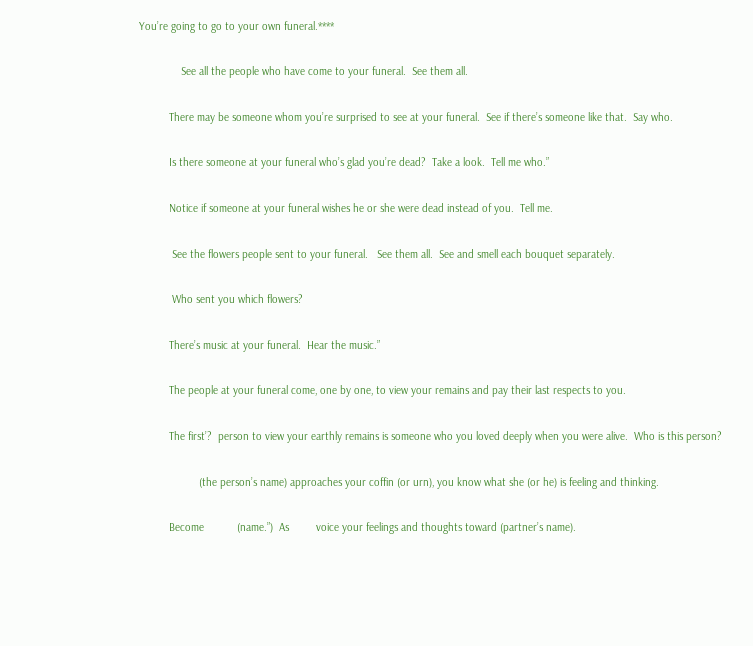You’re going to go to your own funeral.****

              See all the people who have come to your funeral.  See them all.

          There may be someone whom you’re surprised to see at your funeral.  See if there’s someone like that.  Say who.

          Is there someone at your funeral who’s glad you’re dead?  Take a look.  Tell me who.”

          Notice if someone at your funeral wishes he or she were dead instead of you.  Tell me.

           See the flowers people sent to your funeral.   See them all.  See and smell each bouquet separately.

           Who sent you which flowers?

          There’s music at your funeral.  Hear the music.”

          The people at your funeral come, one by one, to view your remains and pay their last respects to you.

          The first’?  person to view your earthly remains is someone who you loved deeply when you were alive.  Who is this person?

                    (the person’s name) approaches your coffin (or urn), you know what she (or he) is feeling and thinking.

          Become           (name.”)  As         voice your feelings and thoughts toward (partner’s name).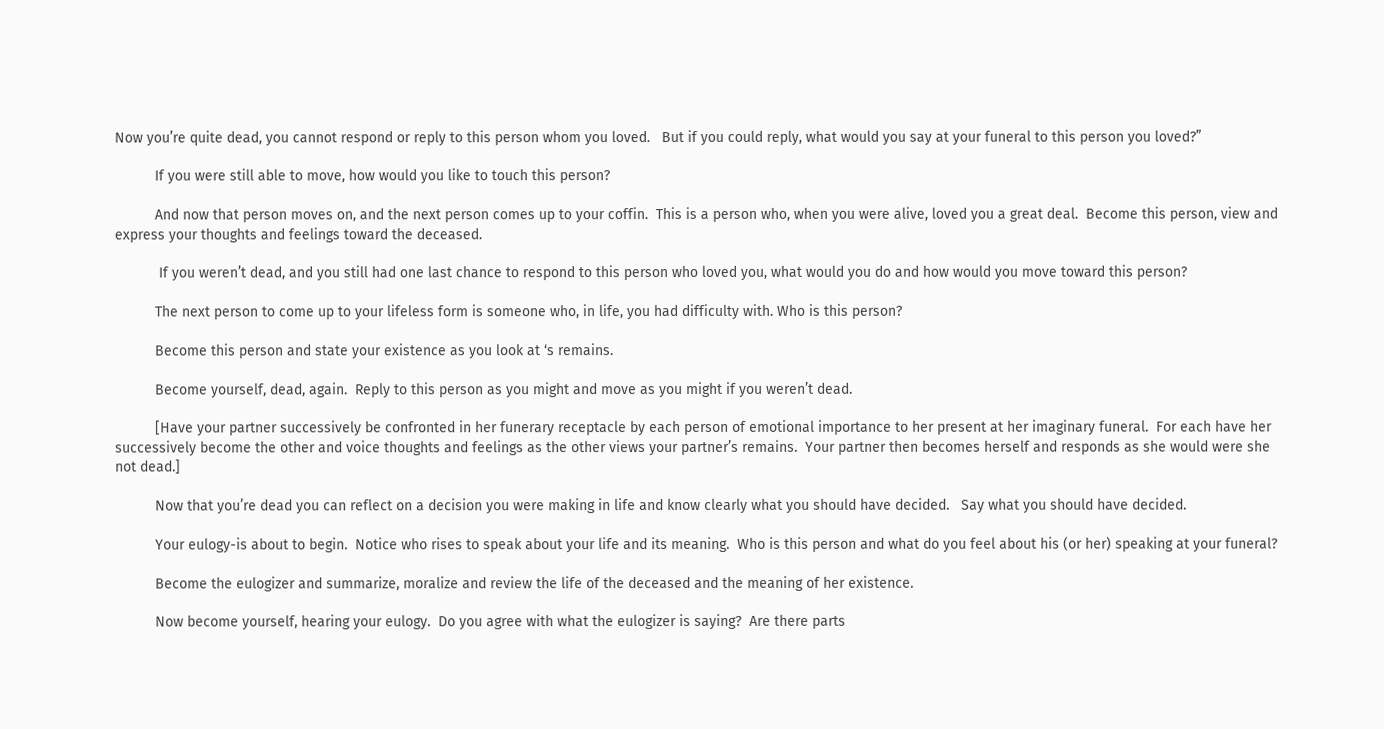Now you’re quite dead, you cannot respond or reply to this person whom you loved.   But if you could reply, what would you say at your funeral to this person you loved?”

          If you were still able to move, how would you like to touch this person?

          And now that person moves on, and the next person comes up to your coffin.  This is a person who, when you were alive, loved you a great deal.  Become this person, view and express your thoughts and feelings toward the deceased.

           If you weren’t dead, and you still had one last chance to respond to this person who loved you, what would you do and how would you move toward this person?

          The next person to come up to your lifeless form is someone who, in life, you had difficulty with. Who is this person?

          Become this person and state your existence as you look at ‘s remains.

          Become yourself, dead, again.  Reply to this person as you might and move as you might if you weren’t dead.

          [Have your partner successively be confronted in her funerary receptacle by each person of emotional importance to her present at her imaginary funeral.  For each have her successively become the other and voice thoughts and feelings as the other views your partner’s remains.  Your partner then becomes herself and responds as she would were she not dead.]

          Now that you’re dead you can reflect on a decision you were making in life and know clearly what you should have decided.   Say what you should have decided.

          Your eulogy-is about to begin.  Notice who rises to speak about your life and its meaning.  Who is this person and what do you feel about his (or her) speaking at your funeral?

          Become the eulogizer and summarize, moralize and review the life of the deceased and the meaning of her existence.

          Now become yourself, hearing your eulogy.  Do you agree with what the eulogizer is saying?  Are there parts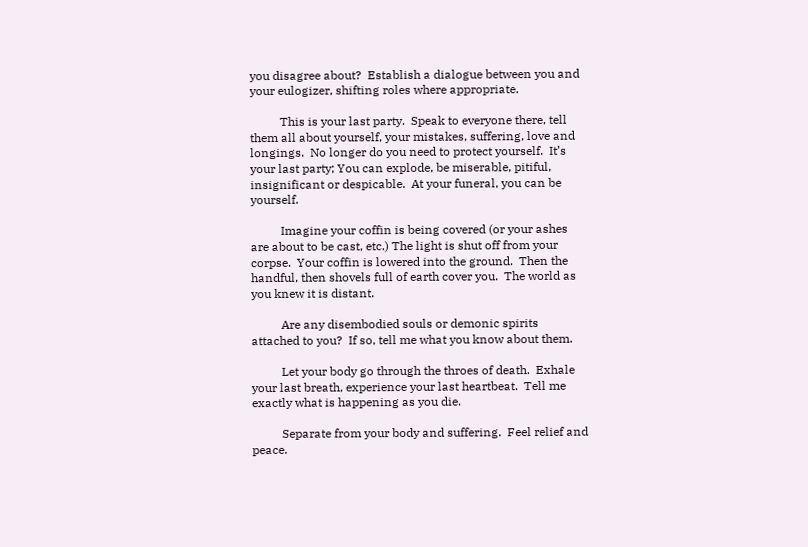you disagree about?  Establish a dialogue between you and your eulogizer, shifting roles where appropriate.

          This is your last party.  Speak to everyone there, tell them all about yourself, your mistakes, suffering, love and longings.  No longer do you need to protect yourself.  It’s your last party; You can explode, be miserable, pitiful, insignificant or despicable.  At your funeral, you can be yourself.

          Imagine your coffin is being covered (or your ashes are about to be cast, etc.) The light is shut off from your corpse.  Your coffin is lowered into the ground.  Then the handful, then shovels full of earth cover you.  The world as you knew it is distant.

          Are any disembodied souls or demonic spirits attached to you?  If so, tell me what you know about them.

          Let your body go through the throes of death.  Exhale your last breath, experience your last heartbeat.  Tell me exactly what is happening as you die.

          Separate from your body and suffering.  Feel relief and peace.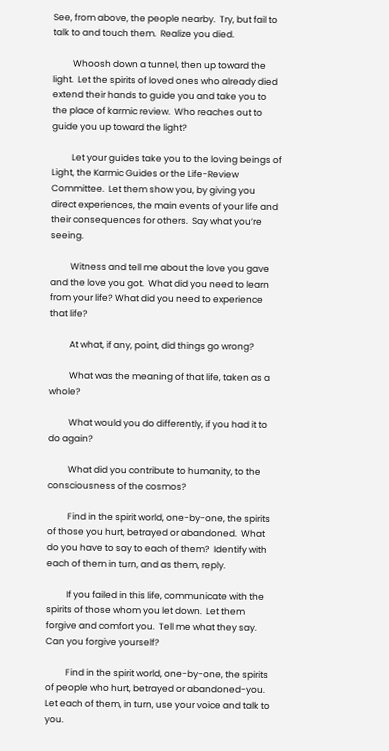See, from above, the people nearby.  Try, but fail to talk to and touch them.  Realize you died.

          Whoosh down a tunnel, then up toward the light.  Let the spirits of loved ones who already died extend their hands to guide you and take you to the place of karmic review.  Who reaches out to guide you up toward the light?

          Let your guides take you to the loving beings of Light, the Karmic Guides or the Life-Review Committee.  Let them show you, by giving you direct experiences, the main events of your life and their consequences for others.  Say what you’re seeing.

          Witness and tell me about the love you gave and the love you got.  What did you need to learn from your life? What did you need to experience that life?

          At what, if any, point, did things go wrong?

          What was the meaning of that life, taken as a whole?

          What would you do differently, if you had it to do again?

          What did you contribute to humanity, to the consciousness of the cosmos?

          Find in the spirit world, one-by-one, the spirits of those you hurt, betrayed or abandoned.  What do you have to say to each of them?  Identify with each of them in turn, and as them, reply.

          If you failed in this life, communicate with the spirits of those whom you let down.  Let them forgive and comfort you.  Tell me what they say. Can you forgive yourself?

          Find in the spirit world, one-by-one, the spirits of people who hurt, betrayed or abandoned-you.  Let each of them, in turn, use your voice and talk to you.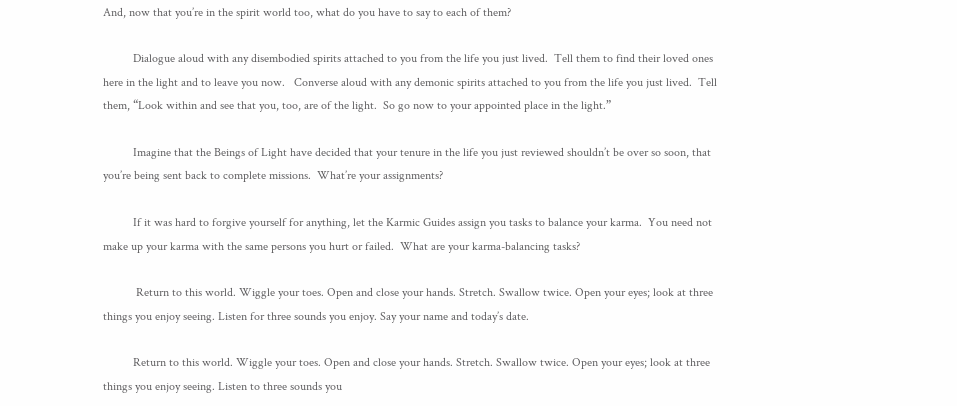And, now that you’re in the spirit world too, what do you have to say to each of them?

          Dialogue aloud with any disembodied spirits attached to you from the life you just lived.  Tell them to find their loved ones here in the light and to leave you now.   Converse aloud with any demonic spirits attached to you from the life you just lived.  Tell them, “Look within and see that you, too, are of the light.  So go now to your appointed place in the light.”

          Imagine that the Beings of Light have decided that your tenure in the life you just reviewed shouldn’t be over so soon, that you’re being sent back to complete missions.  What’re your assignments?

          If it was hard to forgive yourself for anything, let the Karmic Guides assign you tasks to balance your karma.  You need not make up your karma with the same persons you hurt or failed.  What are your karma-balancing tasks?

           Return to this world. Wiggle your toes. Open and close your hands. Stretch. Swallow twice. Open your eyes; look at three things you enjoy seeing. Listen for three sounds you enjoy. Say your name and today’s date.

          Return to this world. Wiggle your toes. Open and close your hands. Stretch. Swallow twice. Open your eyes; look at three things you enjoy seeing. Listen to three sounds you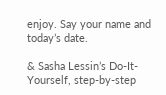enjoy. Say your name and today’s date.

& Sasha Lessin’s Do-It-Yourself, step-by-step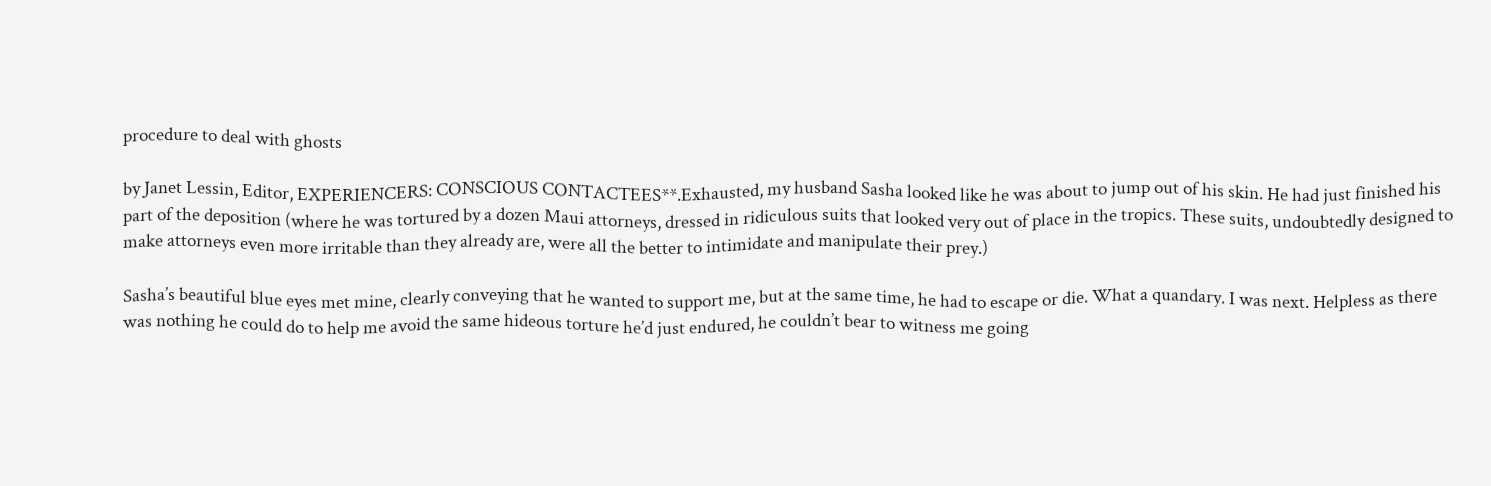procedure to deal with ghosts

by Janet Lessin, Editor, EXPERIENCERS: CONSCIOUS CONTACTEES**.Exhausted, my husband Sasha looked like he was about to jump out of his skin. He had just finished his part of the deposition (where he was tortured by a dozen Maui attorneys, dressed in ridiculous suits that looked very out of place in the tropics. These suits, undoubtedly designed to make attorneys even more irritable than they already are, were all the better to intimidate and manipulate their prey.)

Sasha’s beautiful blue eyes met mine, clearly conveying that he wanted to support me, but at the same time, he had to escape or die. What a quandary. I was next. Helpless as there was nothing he could do to help me avoid the same hideous torture he’d just endured, he couldn’t bear to witness me going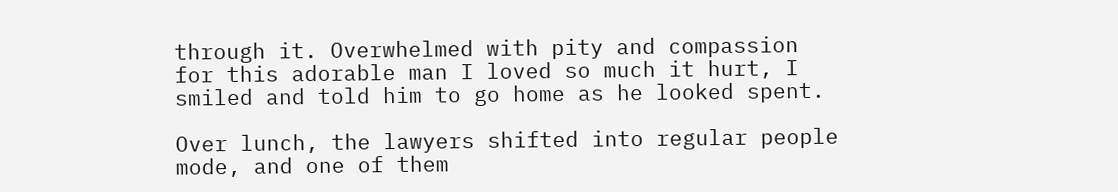through it. Overwhelmed with pity and compassion for this adorable man I loved so much it hurt, I smiled and told him to go home as he looked spent.

Over lunch, the lawyers shifted into regular people mode, and one of them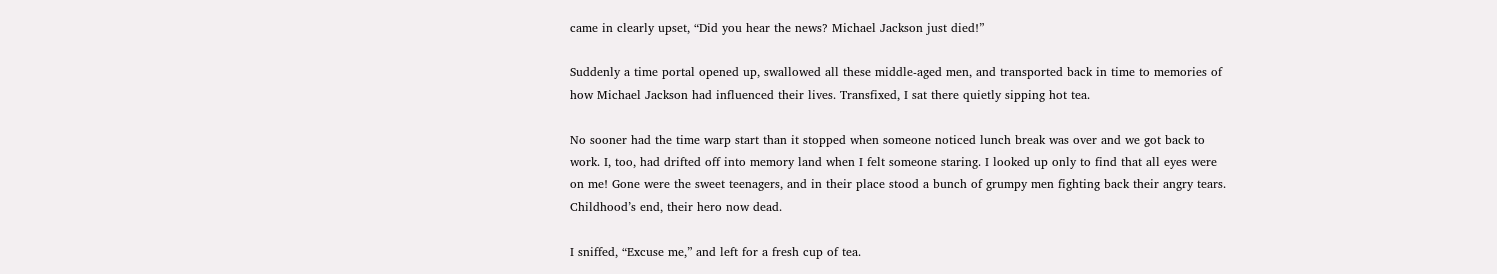came in clearly upset, “Did you hear the news? Michael Jackson just died!”

Suddenly a time portal opened up, swallowed all these middle-aged men, and transported back in time to memories of how Michael Jackson had influenced their lives. Transfixed, I sat there quietly sipping hot tea.

No sooner had the time warp start than it stopped when someone noticed lunch break was over and we got back to work. I, too, had drifted off into memory land when I felt someone staring. I looked up only to find that all eyes were on me! Gone were the sweet teenagers, and in their place stood a bunch of grumpy men fighting back their angry tears. Childhood’s end, their hero now dead.

I sniffed, “Excuse me,” and left for a fresh cup of tea.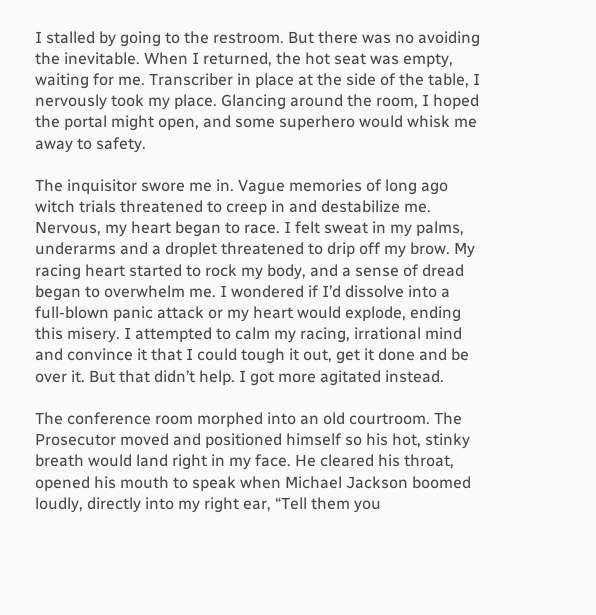I stalled by going to the restroom. But there was no avoiding the inevitable. When I returned, the hot seat was empty, waiting for me. Transcriber in place at the side of the table, I nervously took my place. Glancing around the room, I hoped the portal might open, and some superhero would whisk me away to safety.

The inquisitor swore me in. Vague memories of long ago witch trials threatened to creep in and destabilize me. Nervous, my heart began to race. I felt sweat in my palms, underarms and a droplet threatened to drip off my brow. My racing heart started to rock my body, and a sense of dread began to overwhelm me. I wondered if I’d dissolve into a full-blown panic attack or my heart would explode, ending this misery. I attempted to calm my racing, irrational mind and convince it that I could tough it out, get it done and be over it. But that didn’t help. I got more agitated instead.

The conference room morphed into an old courtroom. The Prosecutor moved and positioned himself so his hot, stinky breath would land right in my face. He cleared his throat, opened his mouth to speak when Michael Jackson boomed loudly, directly into my right ear, “Tell them you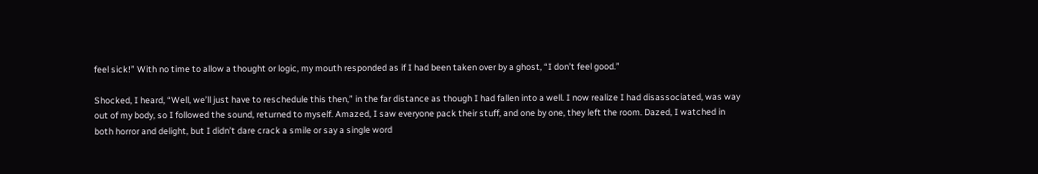feel sick!” With no time to allow a thought or logic, my mouth responded as if I had been taken over by a ghost, “I don’t feel good.”

Shocked, I heard, “Well, we’ll just have to reschedule this then,” in the far distance as though I had fallen into a well. I now realize I had disassociated, was way out of my body, so I followed the sound, returned to myself. Amazed, I saw everyone pack their stuff, and one by one, they left the room. Dazed, I watched in both horror and delight, but I didn’t dare crack a smile or say a single word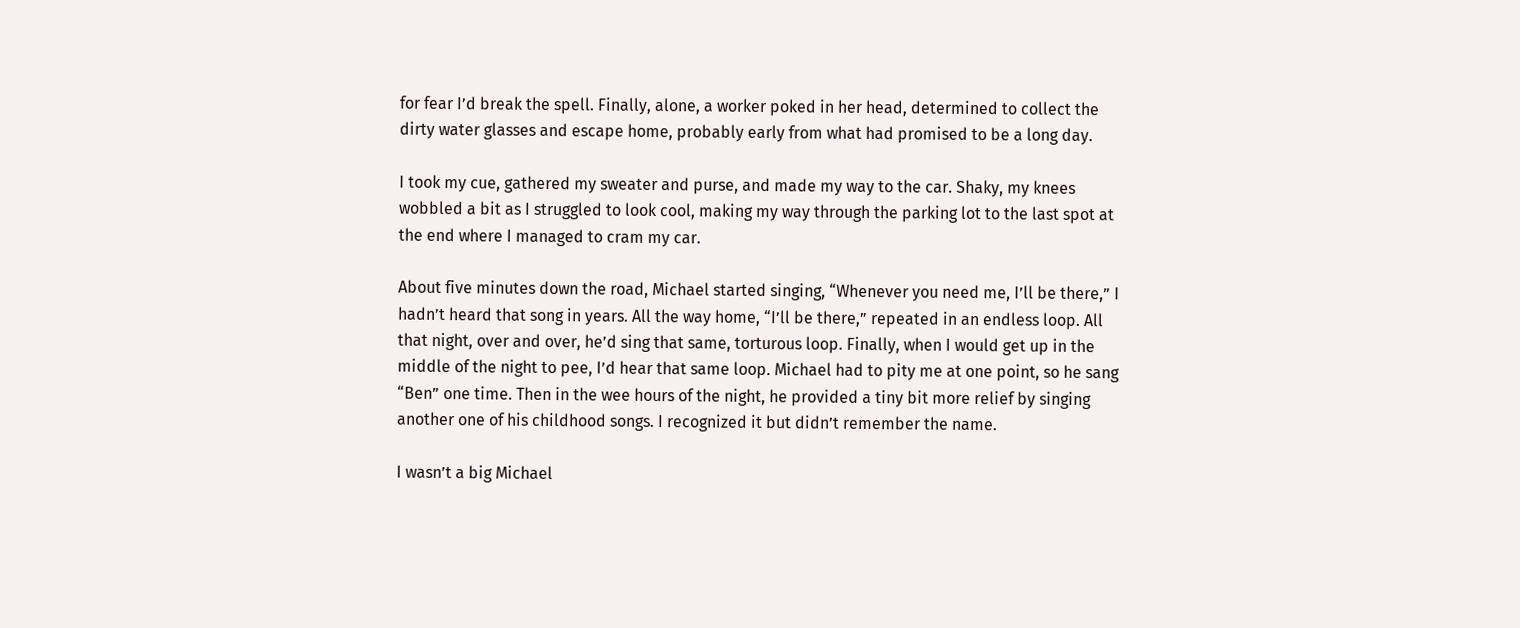for fear I’d break the spell. Finally, alone, a worker poked in her head, determined to collect the dirty water glasses and escape home, probably early from what had promised to be a long day.

I took my cue, gathered my sweater and purse, and made my way to the car. Shaky, my knees wobbled a bit as I struggled to look cool, making my way through the parking lot to the last spot at the end where I managed to cram my car.

About five minutes down the road, Michael started singing, “Whenever you need me, I’ll be there,” I hadn’t heard that song in years. All the way home, “I’ll be there,” repeated in an endless loop. All that night, over and over, he’d sing that same, torturous loop. Finally, when I would get up in the middle of the night to pee, I’d hear that same loop. Michael had to pity me at one point, so he sang “Ben” one time. Then in the wee hours of the night, he provided a tiny bit more relief by singing another one of his childhood songs. I recognized it but didn’t remember the name.

I wasn’t a big Michael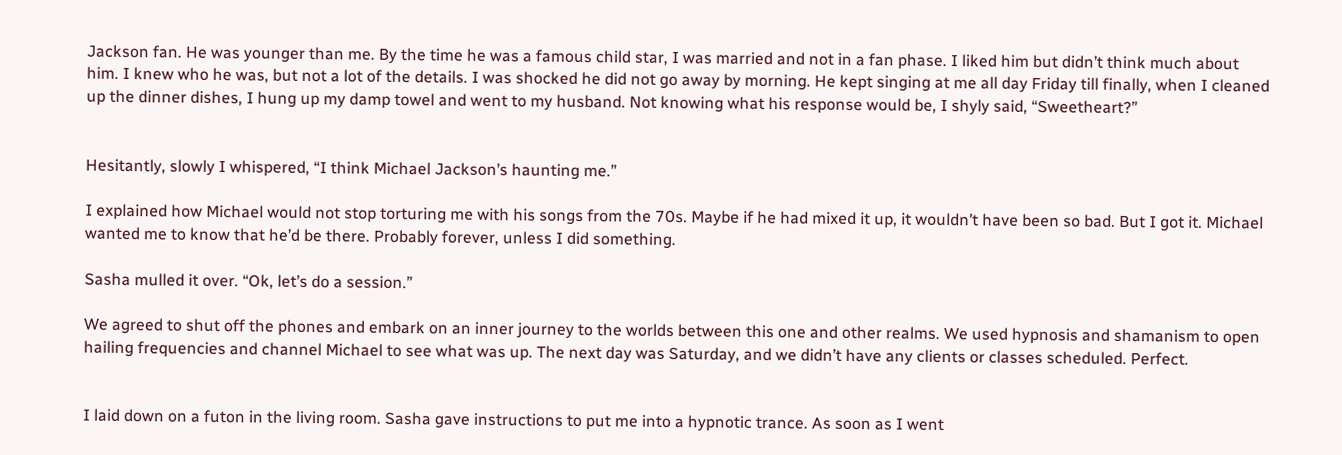Jackson fan. He was younger than me. By the time he was a famous child star, I was married and not in a fan phase. I liked him but didn’t think much about him. I knew who he was, but not a lot of the details. I was shocked he did not go away by morning. He kept singing at me all day Friday till finally, when I cleaned up the dinner dishes, I hung up my damp towel and went to my husband. Not knowing what his response would be, I shyly said, “Sweetheart?”


Hesitantly, slowly I whispered, “I think Michael Jackson’s haunting me.”

I explained how Michael would not stop torturing me with his songs from the 70s. Maybe if he had mixed it up, it wouldn’t have been so bad. But I got it. Michael wanted me to know that he’d be there. Probably forever, unless I did something.

Sasha mulled it over. “Ok, let’s do a session.”

We agreed to shut off the phones and embark on an inner journey to the worlds between this one and other realms. We used hypnosis and shamanism to open hailing frequencies and channel Michael to see what was up. The next day was Saturday, and we didn’t have any clients or classes scheduled. Perfect.


I laid down on a futon in the living room. Sasha gave instructions to put me into a hypnotic trance. As soon as I went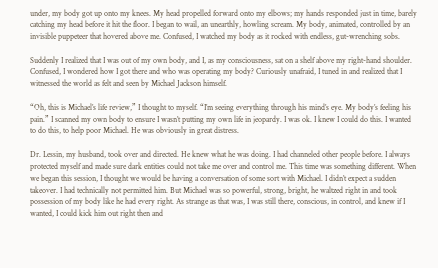under, my body got up onto my knees. My head propelled forward onto my elbows; my hands responded just in time, barely catching my head before it hit the floor. I began to wail, an unearthly, howling scream. My body, animated, controlled by an invisible puppeteer that hovered above me. Confused, I watched my body as it rocked with endless, gut-wrenching sobs.

Suddenly I realized that I was out of my own body, and I, as my consciousness, sat on a shelf above my right-hand shoulder. Confused, I wondered how I got there and who was operating my body? Curiously unafraid, I tuned in and realized that I witnessed the world as felt and seen by Michael Jackson himself.

“Oh, this is Michael’s life review,” I thought to myself. “I’m seeing everything through his mind’s eye. My body’s feeling his pain.” I scanned my own body to ensure I wasn’t putting my own life in jeopardy. I was ok. I knew I could do this. I wanted to do this, to help poor Michael. He was obviously in great distress.

Dr. Lessin, my husband, took over and directed. He knew what he was doing. I had channeled other people before. I always protected myself and made sure dark entities could not take me over and control me. This time was something different. When we began this session, I thought we would be having a conversation of some sort with Michael. I didn’t expect a sudden takeover. I had technically not permitted him. But Michael was so powerful, strong, bright, he waltzed right in and took possession of my body like he had every right. As strange as that was, I was still there, conscious, in control, and knew if I wanted, I could kick him out right then and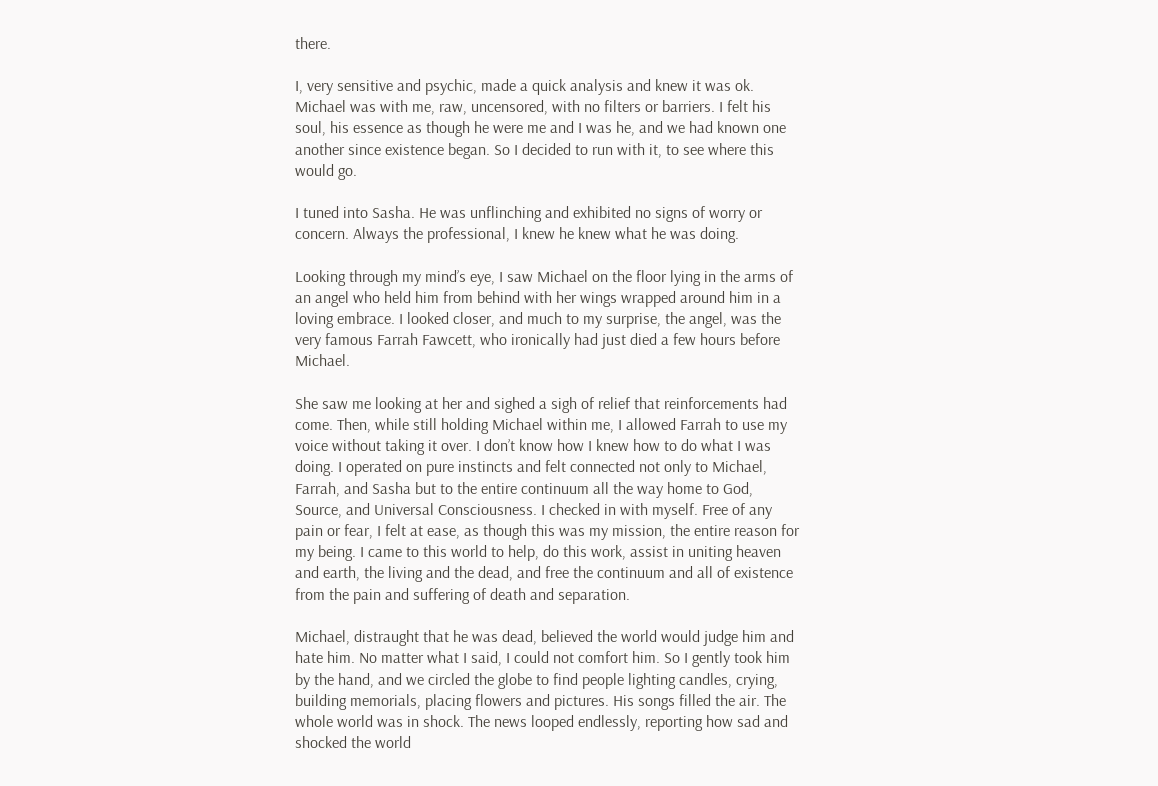there.

I, very sensitive and psychic, made a quick analysis and knew it was ok. Michael was with me, raw, uncensored, with no filters or barriers. I felt his soul, his essence as though he were me and I was he, and we had known one another since existence began. So I decided to run with it, to see where this would go.

I tuned into Sasha. He was unflinching and exhibited no signs of worry or concern. Always the professional, I knew he knew what he was doing.

Looking through my mind’s eye, I saw Michael on the floor lying in the arms of an angel who held him from behind with her wings wrapped around him in a loving embrace. I looked closer, and much to my surprise, the angel, was the very famous Farrah Fawcett, who ironically had just died a few hours before Michael.

She saw me looking at her and sighed a sigh of relief that reinforcements had come. Then, while still holding Michael within me, I allowed Farrah to use my voice without taking it over. I don’t know how I knew how to do what I was doing. I operated on pure instincts and felt connected not only to Michael, Farrah, and Sasha but to the entire continuum all the way home to God, Source, and Universal Consciousness. I checked in with myself. Free of any pain or fear, I felt at ease, as though this was my mission, the entire reason for my being. I came to this world to help, do this work, assist in uniting heaven and earth, the living and the dead, and free the continuum and all of existence from the pain and suffering of death and separation.

Michael, distraught that he was dead, believed the world would judge him and hate him. No matter what I said, I could not comfort him. So I gently took him by the hand, and we circled the globe to find people lighting candles, crying, building memorials, placing flowers and pictures. His songs filled the air. The whole world was in shock. The news looped endlessly, reporting how sad and shocked the world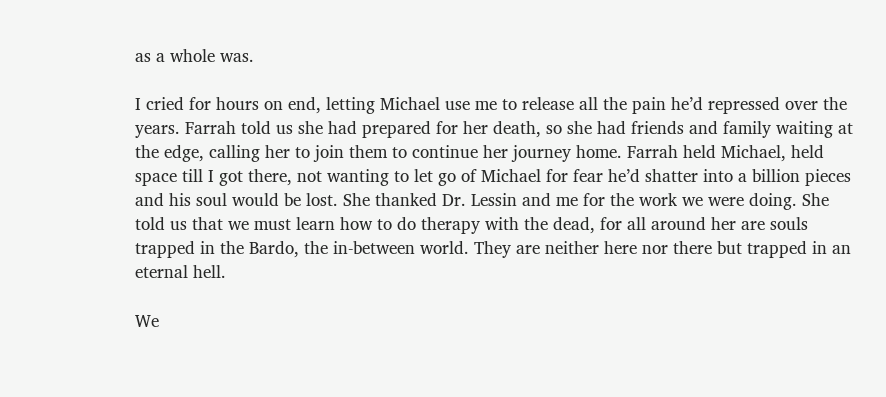as a whole was.

I cried for hours on end, letting Michael use me to release all the pain he’d repressed over the years. Farrah told us she had prepared for her death, so she had friends and family waiting at the edge, calling her to join them to continue her journey home. Farrah held Michael, held space till I got there, not wanting to let go of Michael for fear he’d shatter into a billion pieces and his soul would be lost. She thanked Dr. Lessin and me for the work we were doing. She told us that we must learn how to do therapy with the dead, for all around her are souls trapped in the Bardo, the in-between world. They are neither here nor there but trapped in an eternal hell.

We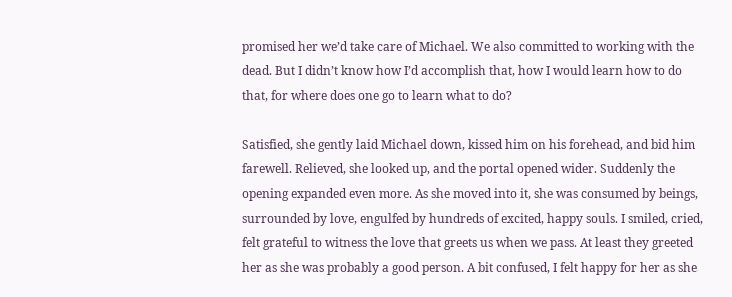promised her we’d take care of Michael. We also committed to working with the dead. But I didn’t know how I’d accomplish that, how I would learn how to do that, for where does one go to learn what to do?

Satisfied, she gently laid Michael down, kissed him on his forehead, and bid him farewell. Relieved, she looked up, and the portal opened wider. Suddenly the opening expanded even more. As she moved into it, she was consumed by beings, surrounded by love, engulfed by hundreds of excited, happy souls. I smiled, cried, felt grateful to witness the love that greets us when we pass. At least they greeted her as she was probably a good person. A bit confused, I felt happy for her as she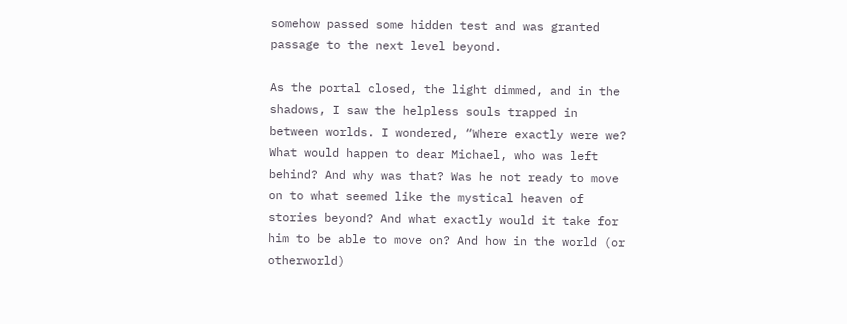somehow passed some hidden test and was granted passage to the next level beyond.

As the portal closed, the light dimmed, and in the shadows, I saw the helpless souls trapped in between worlds. I wondered, “Where exactly were we? What would happen to dear Michael, who was left behind? And why was that? Was he not ready to move on to what seemed like the mystical heaven of stories beyond? And what exactly would it take for him to be able to move on? And how in the world (or otherworld)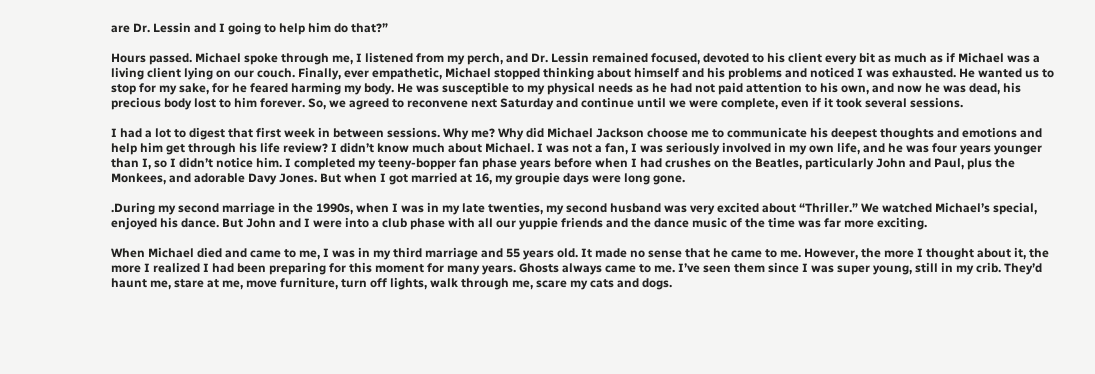are Dr. Lessin and I going to help him do that?”

Hours passed. Michael spoke through me, I listened from my perch, and Dr. Lessin remained focused, devoted to his client every bit as much as if Michael was a living client lying on our couch. Finally, ever empathetic, Michael stopped thinking about himself and his problems and noticed I was exhausted. He wanted us to stop for my sake, for he feared harming my body. He was susceptible to my physical needs as he had not paid attention to his own, and now he was dead, his precious body lost to him forever. So, we agreed to reconvene next Saturday and continue until we were complete, even if it took several sessions.

I had a lot to digest that first week in between sessions. Why me? Why did Michael Jackson choose me to communicate his deepest thoughts and emotions and help him get through his life review? I didn’t know much about Michael. I was not a fan, I was seriously involved in my own life, and he was four years younger than I, so I didn’t notice him. I completed my teeny-bopper fan phase years before when I had crushes on the Beatles, particularly John and Paul, plus the Monkees, and adorable Davy Jones. But when I got married at 16, my groupie days were long gone.

.During my second marriage in the 1990s, when I was in my late twenties, my second husband was very excited about “Thriller.” We watched Michael’s special, enjoyed his dance. But John and I were into a club phase with all our yuppie friends and the dance music of the time was far more exciting.

When Michael died and came to me, I was in my third marriage and 55 years old. It made no sense that he came to me. However, the more I thought about it, the more I realized I had been preparing for this moment for many years. Ghosts always came to me. I’ve seen them since I was super young, still in my crib. They’d haunt me, stare at me, move furniture, turn off lights, walk through me, scare my cats and dogs.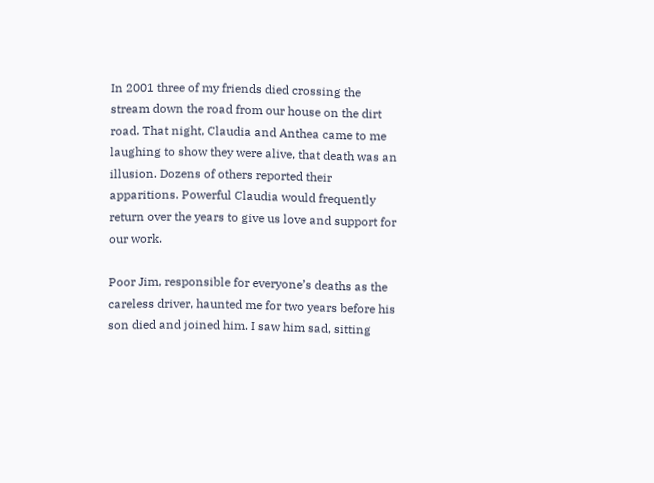In 2001 three of my friends died crossing the stream down the road from our house on the dirt road. That night, Claudia and Anthea came to me laughing to show they were alive, that death was an illusion. Dozens of others reported their apparitions. Powerful Claudia would frequently return over the years to give us love and support for our work.

Poor Jim, responsible for everyone’s deaths as the careless driver, haunted me for two years before his son died and joined him. I saw him sad, sitting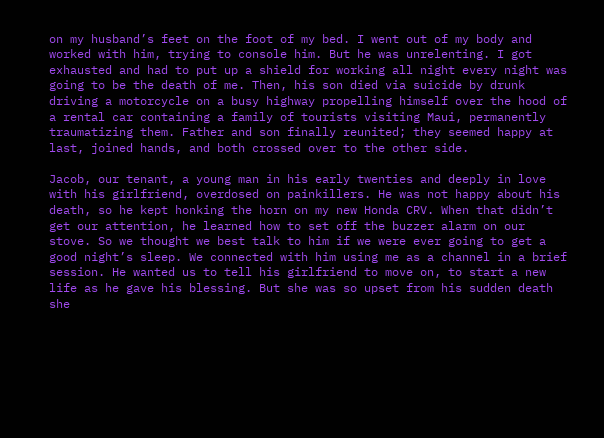on my husband’s feet on the foot of my bed. I went out of my body and worked with him, trying to console him. But he was unrelenting. I got exhausted and had to put up a shield for working all night every night was going to be the death of me. Then, his son died via suicide by drunk driving a motorcycle on a busy highway propelling himself over the hood of a rental car containing a family of tourists visiting Maui, permanently traumatizing them. Father and son finally reunited; they seemed happy at last, joined hands, and both crossed over to the other side.

Jacob, our tenant, a young man in his early twenties and deeply in love with his girlfriend, overdosed on painkillers. He was not happy about his death, so he kept honking the horn on my new Honda CRV. When that didn’t get our attention, he learned how to set off the buzzer alarm on our stove. So we thought we best talk to him if we were ever going to get a good night’s sleep. We connected with him using me as a channel in a brief session. He wanted us to tell his girlfriend to move on, to start a new life as he gave his blessing. But she was so upset from his sudden death she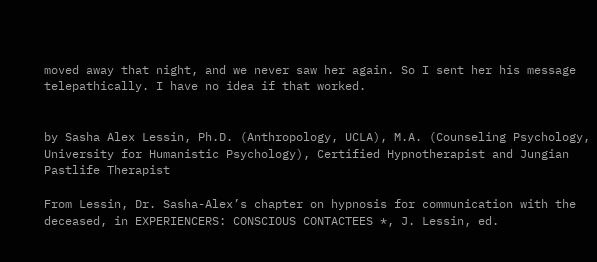moved away that night, and we never saw her again. So I sent her his message telepathically. I have no idea if that worked.


by Sasha Alex Lessin, Ph.D. (Anthropology, UCLA), M.A. (Counseling Psychology, University for Humanistic Psychology), Certified Hypnotherapist and Jungian Pastlife Therapist

From Lessin, Dr. Sasha-Alex’s chapter on hypnosis for communication with the deceased, in EXPERIENCERS: CONSCIOUS CONTACTEES *, J. Lessin, ed.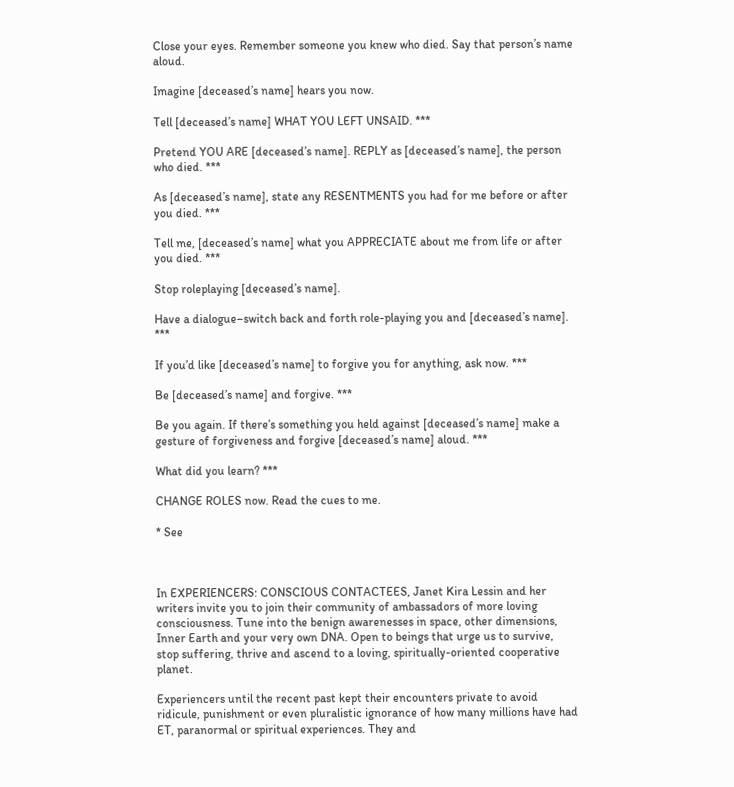Close your eyes. Remember someone you knew who died. Say that person’s name aloud.

Imagine [deceased’s name] hears you now.

Tell [deceased’s name] WHAT YOU LEFT UNSAID. ***

Pretend YOU ARE [deceased’s name]. REPLY as [deceased’s name], the person who died. ***

As [deceased’s name], state any RESENTMENTS you had for me before or after you died. ***

Tell me, [deceased’s name] what you APPRECIATE about me from life or after you died. ***

Stop roleplaying [deceased’s name].

Have a dialogue–switch back and forth role-playing you and [deceased’s name]. ***

If you’d like [deceased’s name] to forgive you for anything, ask now. ***

Be [deceased’s name] and forgive. ***

Be you again. If there’s something you held against [deceased’s name] make a gesture of forgiveness and forgive [deceased’s name] aloud. ***

What did you learn? ***

CHANGE ROLES now. Read the cues to me.

* See



In EXPERIENCERS: CONSCIOUS CONTACTEES, Janet Kira Lessin and her writers invite you to join their community of ambassadors of more loving consciousness. Tune into the benign awarenesses in space, other dimensions, Inner Earth and your very own DNA. Open to beings that urge us to survive, stop suffering, thrive and ascend to a loving, spiritually-oriented cooperative planet.

Experiencers until the recent past kept their encounters private to avoid ridicule, punishment or even pluralistic ignorance of how many millions have had ET, paranormal or spiritual experiences. They and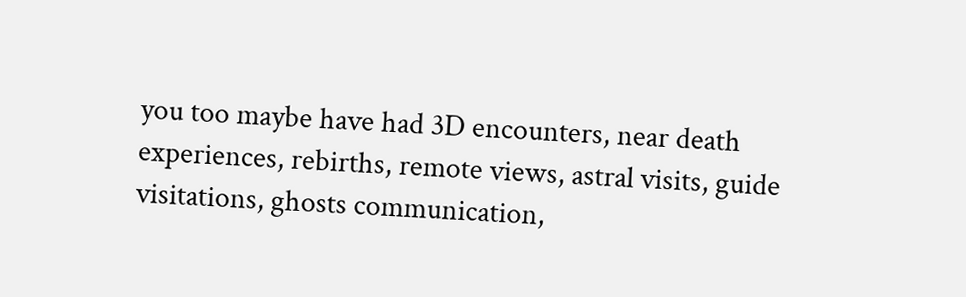you too maybe have had 3D encounters, near death experiences, rebirths, remote views, astral visits, guide visitations, ghosts communication,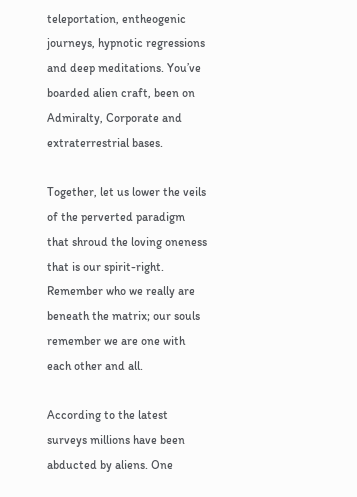teleportation, entheogenic journeys, hypnotic regressions and deep meditations. You’ve boarded alien craft, been on Admiralty, Corporate and extraterrestrial bases.

Together, let us lower the veils of the perverted paradigm that shroud the loving oneness that is our spirit-right. Remember who we really are beneath the matrix; our souls remember we are one with each other and all.

According to the latest surveys millions have been abducted by aliens. One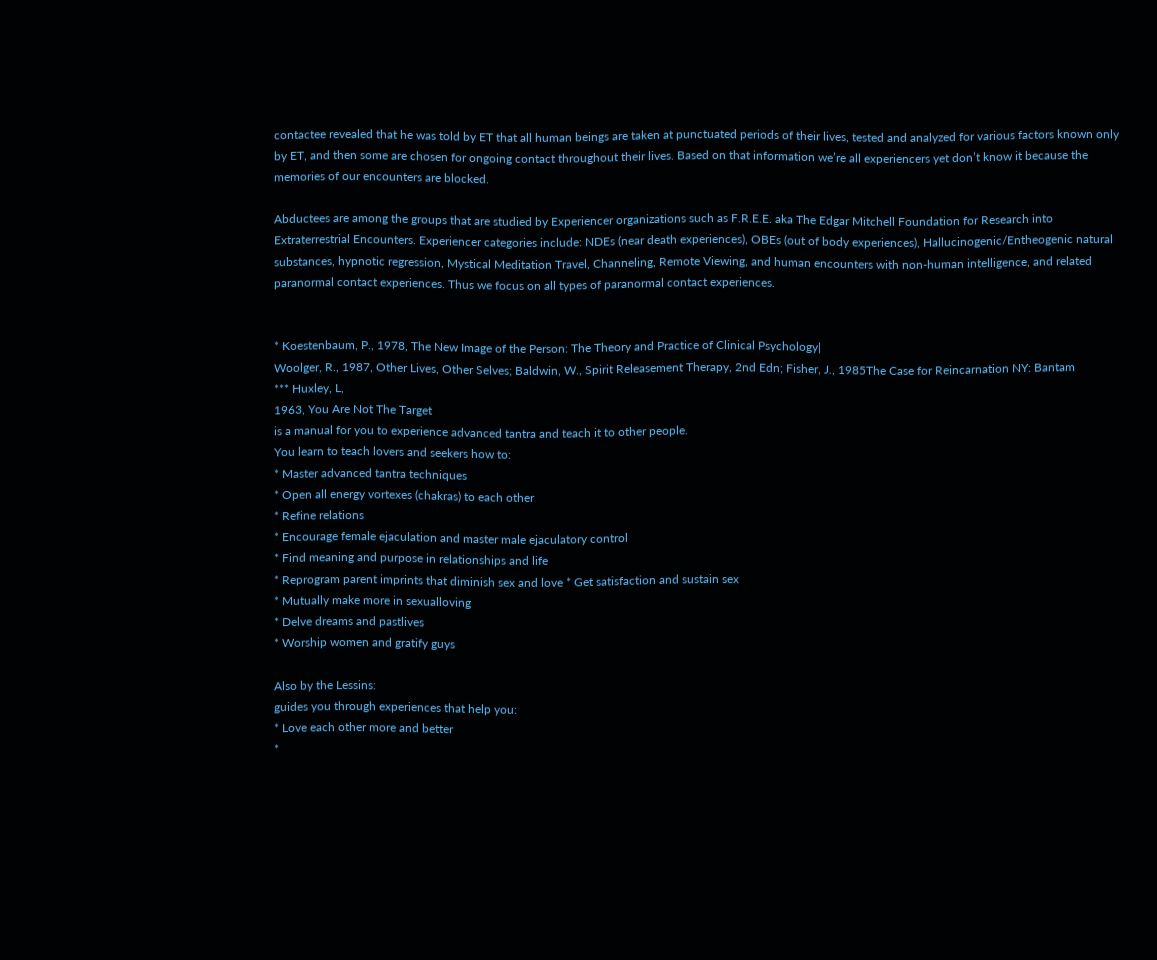contactee revealed that he was told by ET that all human beings are taken at punctuated periods of their lives, tested and analyzed for various factors known only by ET, and then some are chosen for ongoing contact throughout their lives. Based on that information we’re all experiencers yet don’t know it because the memories of our encounters are blocked.

Abductees are among the groups that are studied by Experiencer organizations such as F.R.E.E. aka The Edgar Mitchell Foundation for Research into Extraterrestrial Encounters. Experiencer categories include: NDEs (near death experiences), OBEs (out of body experiences), Hallucinogenic/Entheogenic natural substances, hypnotic regression, Mystical Meditation Travel, Channeling, Remote Viewing, and human encounters with non-human intelligence, and related paranormal contact experiences. Thus we focus on all types of paranormal contact experiences.


* Koestenbaum, P., 1978, The New Image of the Person: The Theory and Practice of Clinical Psychology|
Woolger, R., 1987, Other Lives, Other Selves; Baldwin, W., Spirit Releasement Therapy, 2nd Edn; Fisher, J., 1985The Case for Reincarnation NY: Bantam
*** Huxley, L,
1963, You Are Not The Target
is a manual for you to experience advanced tantra and teach it to other people.
You learn to teach lovers and seekers how to:
* Master advanced tantra techniques
* Open all energy vortexes (chakras) to each other
* Refine relations
* Encourage female ejaculation and master male ejaculatory control
* Find meaning and purpose in relationships and life
* Reprogram parent imprints that diminish sex and love * Get satisfaction and sustain sex
* Mutually make more in sexualloving
* Delve dreams and pastlives
* Worship women and gratify guys

Also by the Lessins:
guides you through experiences that help you:
* Love each other more and better
*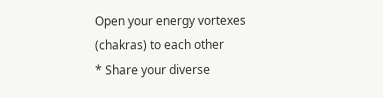Open your energy vortexes (chakras) to each other
* Share your diverse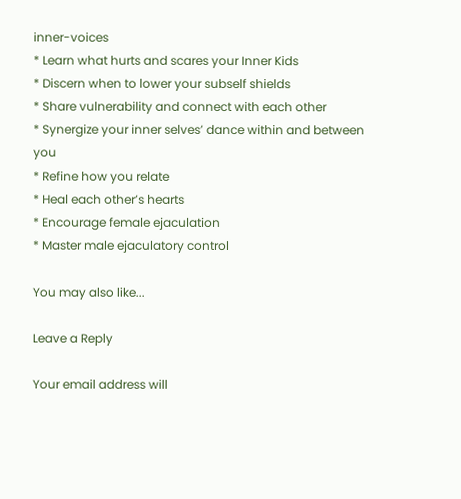inner-voices
* Learn what hurts and scares your Inner Kids
* Discern when to lower your subself shields
* Share vulnerability and connect with each other
* Synergize your inner selves’ dance within and between you
* Refine how you relate
* Heal each other’s hearts
* Encourage female ejaculation
* Master male ejaculatory control

You may also like...

Leave a Reply

Your email address will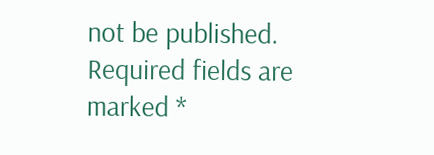not be published. Required fields are marked *